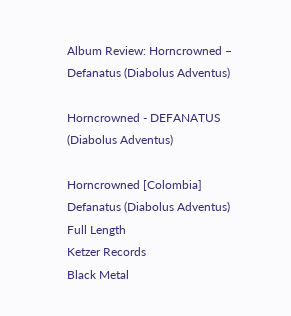Album Review: Horncrowned – Defanatus (Diabolus Adventus)

Horncrowned - DEFANATUS (Diabolus Adventus)

Horncrowned [Colombia]
Defanatus (Diabolus Adventus)
Full Length
Ketzer Records
Black Metal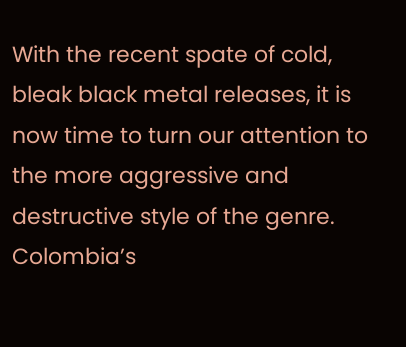With the recent spate of cold, bleak black metal releases, it is now time to turn our attention to the more aggressive and destructive style of the genre. Colombia’s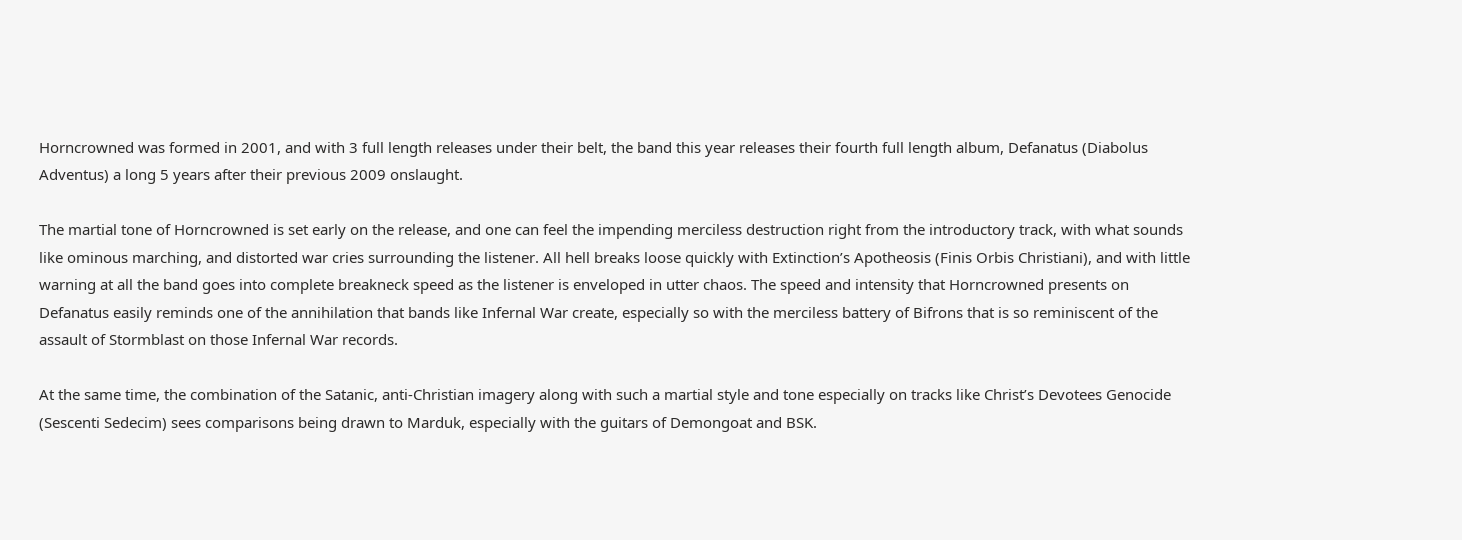Horncrowned was formed in 2001, and with 3 full length releases under their belt, the band this year releases their fourth full length album, Defanatus (Diabolus Adventus) a long 5 years after their previous 2009 onslaught.

The martial tone of Horncrowned is set early on the release, and one can feel the impending merciless destruction right from the introductory track, with what sounds like ominous marching, and distorted war cries surrounding the listener. All hell breaks loose quickly with Extinction’s Apotheosis (Finis Orbis Christiani), and with little warning at all the band goes into complete breakneck speed as the listener is enveloped in utter chaos. The speed and intensity that Horncrowned presents on Defanatus easily reminds one of the annihilation that bands like Infernal War create, especially so with the merciless battery of Bifrons that is so reminiscent of the assault of Stormblast on those Infernal War records.

At the same time, the combination of the Satanic, anti-Christian imagery along with such a martial style and tone especially on tracks like Christ’s Devotees Genocide (Sescenti Sedecim) sees comparisons being drawn to Marduk, especially with the guitars of Demongoat and BSK.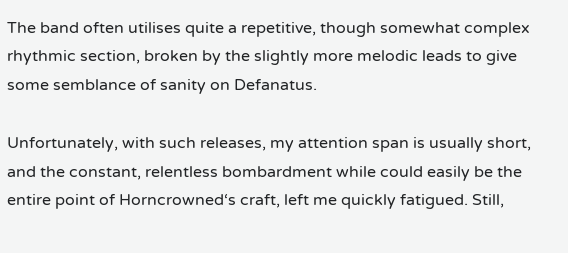The band often utilises quite a repetitive, though somewhat complex rhythmic section, broken by the slightly more melodic leads to give some semblance of sanity on Defanatus.

Unfortunately, with such releases, my attention span is usually short, and the constant, relentless bombardment while could easily be the entire point of Horncrowned‘s craft, left me quickly fatigued. Still,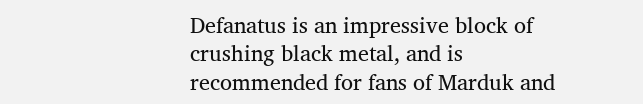Defanatus is an impressive block of crushing black metal, and is recommended for fans of Marduk and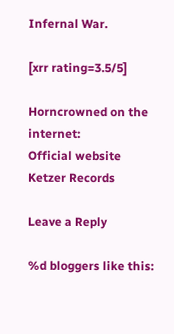Infernal War.

[xrr rating=3.5/5]

Horncrowned on the internet:
Official website
Ketzer Records

Leave a Reply

%d bloggers like this: